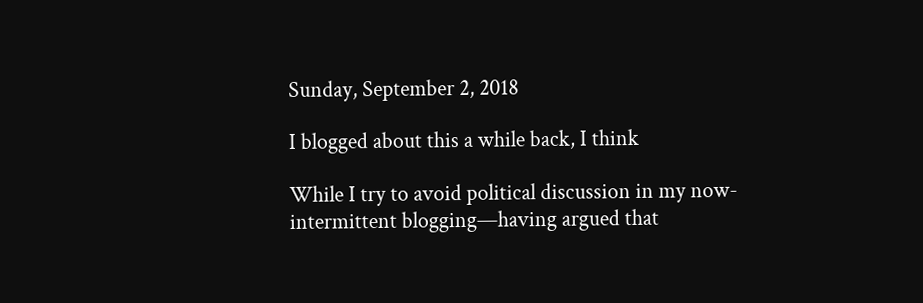Sunday, September 2, 2018

I blogged about this a while back, I think

While I try to avoid political discussion in my now-intermittent blogging—having argued that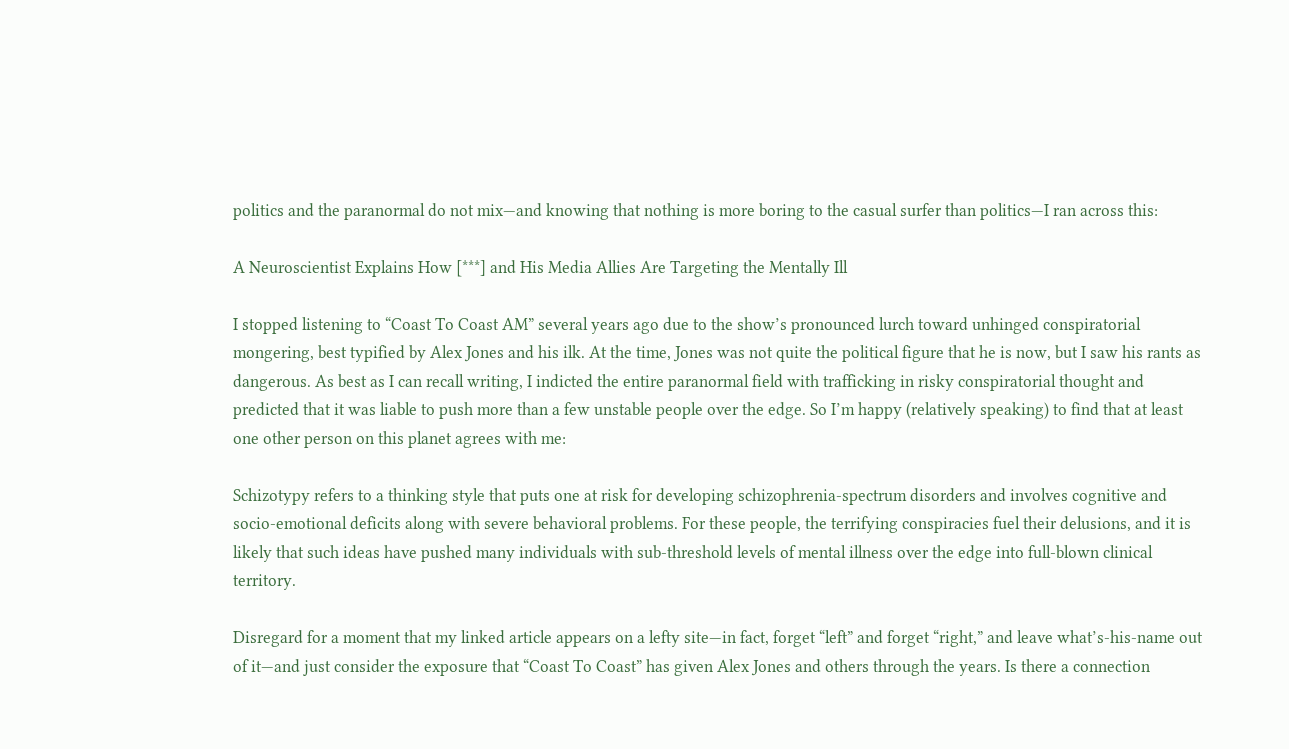politics and the paranormal do not mix—and knowing that nothing is more boring to the casual surfer than politics—I ran across this:

A Neuroscientist Explains How [***] and His Media Allies Are Targeting the Mentally Ill

I stopped listening to “Coast To Coast AM” several years ago due to the show’s pronounced lurch toward unhinged conspiratorial mongering, best typified by Alex Jones and his ilk. At the time, Jones was not quite the political figure that he is now, but I saw his rants as dangerous. As best as I can recall writing, I indicted the entire paranormal field with trafficking in risky conspiratorial thought and predicted that it was liable to push more than a few unstable people over the edge. So I’m happy (relatively speaking) to find that at least one other person on this planet agrees with me:

Schizotypy refers to a thinking style that puts one at risk for developing schizophrenia-spectrum disorders and involves cognitive and socio-emotional deficits along with severe behavioral problems. For these people, the terrifying conspiracies fuel their delusions, and it is likely that such ideas have pushed many individuals with sub-threshold levels of mental illness over the edge into full-blown clinical territory.

Disregard for a moment that my linked article appears on a lefty site—in fact, forget “left” and forget “right,” and leave what’s-his-name out of it—and just consider the exposure that “Coast To Coast” has given Alex Jones and others through the years. Is there a connection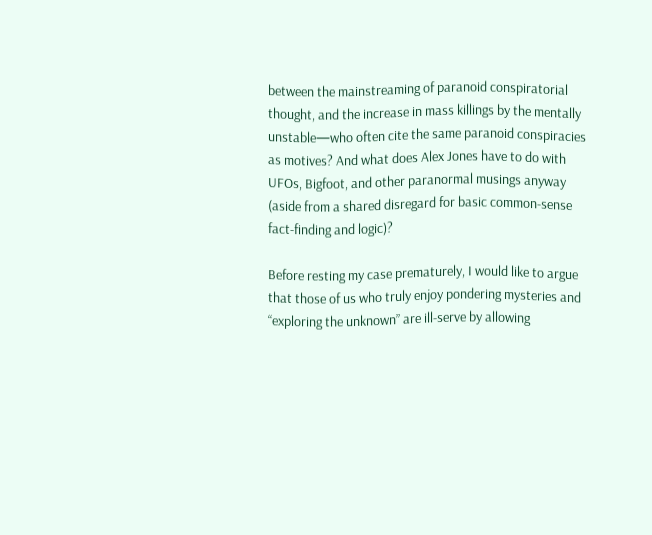between the mainstreaming of paranoid conspiratorial thought, and the increase in mass killings by the mentally unstable—who often cite the same paranoid conspiracies as motives? And what does Alex Jones have to do with UFOs, Bigfoot, and other paranormal musings anyway (aside from a shared disregard for basic common-sense fact-finding and logic)?

Before resting my case prematurely, I would like to argue that those of us who truly enjoy pondering mysteries and “exploring the unknown” are ill-serve by allowing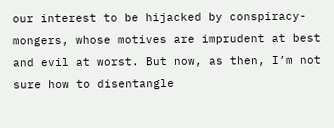our interest to be hijacked by conspiracy-mongers, whose motives are imprudent at best and evil at worst. But now, as then, I’m not sure how to disentangle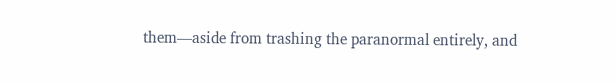them—aside from trashing the paranormal entirely, and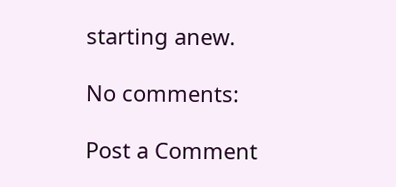starting anew.

No comments:

Post a Comment